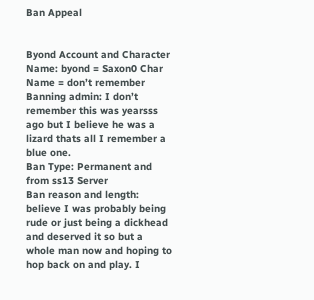Ban Appeal


Byond Account and Character Name: byond = Saxon0 Char Name = don’t remember
Banning admin: I don’t remember this was yearsss ago but I believe he was a lizard thats all I remember a blue one.
Ban Type: Permanent and from ss13 Server
Ban reason and length: believe I was probably being rude or just being a dickhead and deserved it so but a whole man now and hoping to hop back on and play. I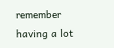remember having a lot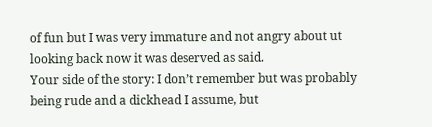of fun but I was very immature and not angry about ut looking back now it was deserved as said.
Your side of the story: I don’t remember but was probably being rude and a dickhead I assume, but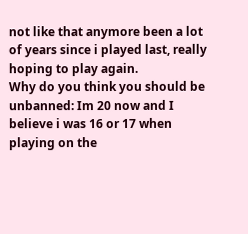not like that anymore been a lot of years since i played last, really hoping to play again.
Why do you think you should be unbanned: Im 20 now and I believe i was 16 or 17 when playing on the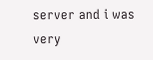server and i was very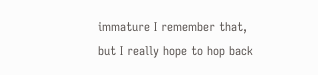immature I remember that, but I really hope to hop back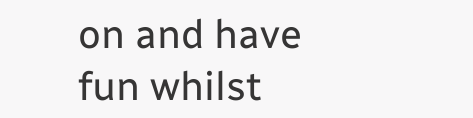on and have fun whilst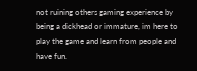not ruining others gaming experience by being a dickhead or immature, im here to play the game and learn from people and have fun.